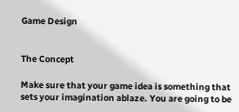Game Design


The Concept

Make sure that your game idea is something that sets your imagination ablaze. You are going to be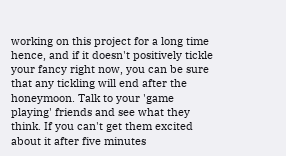working on this project for a long time hence, and if it doesn't positively tickle your fancy right now, you can be sure that any tickling will end after the honeymoon. Talk to your 'game playing' friends and see what they think. If you can't get them excited about it after five minutes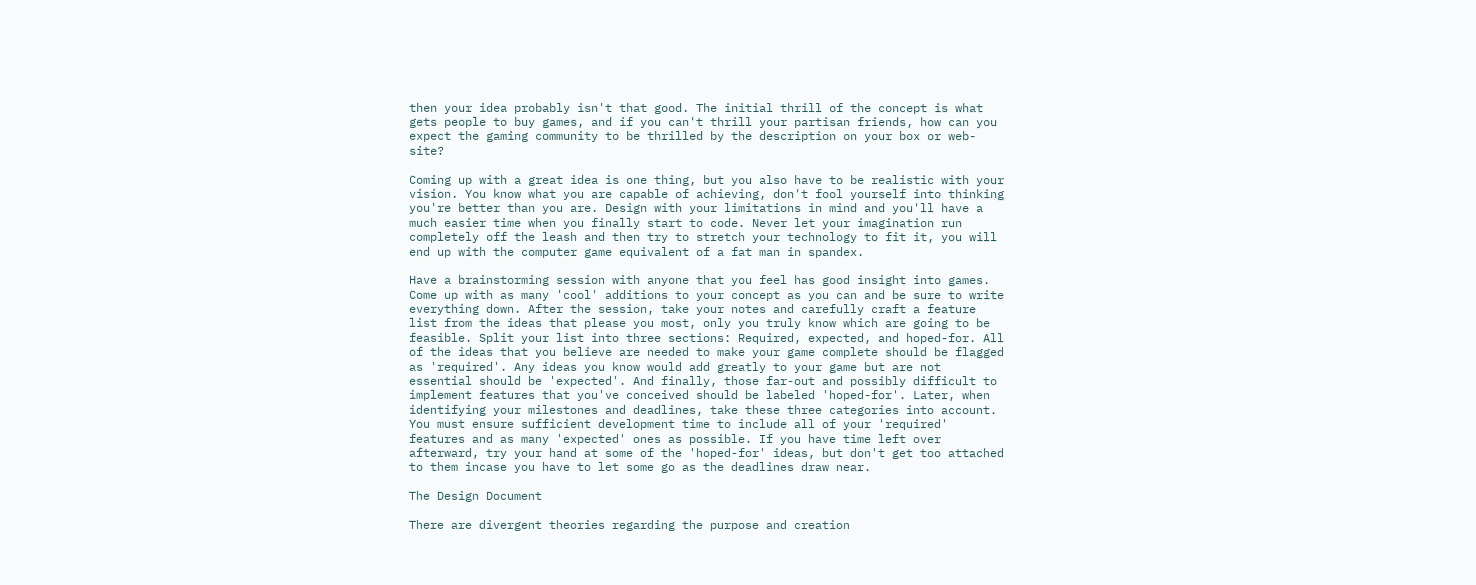then your idea probably isn't that good. The initial thrill of the concept is what gets people to buy games, and if you can't thrill your partisan friends, how can you expect the gaming community to be thrilled by the description on your box or web-site?

Coming up with a great idea is one thing, but you also have to be realistic with your vision. You know what you are capable of achieving, don't fool yourself into thinking you're better than you are. Design with your limitations in mind and you'll have a much easier time when you finally start to code. Never let your imagination run completely off the leash and then try to stretch your technology to fit it, you will end up with the computer game equivalent of a fat man in spandex.

Have a brainstorming session with anyone that you feel has good insight into games. Come up with as many 'cool' additions to your concept as you can and be sure to write everything down. After the session, take your notes and carefully craft a feature list from the ideas that please you most, only you truly know which are going to be feasible. Split your list into three sections: Required, expected, and hoped-for. All of the ideas that you believe are needed to make your game complete should be flagged as 'required'. Any ideas you know would add greatly to your game but are not essential should be 'expected'. And finally, those far-out and possibly difficult to implement features that you've conceived should be labeled 'hoped-for'. Later, when identifying your milestones and deadlines, take these three categories into account. You must ensure sufficient development time to include all of your 'required' features and as many 'expected' ones as possible. If you have time left over afterward, try your hand at some of the 'hoped-for' ideas, but don't get too attached to them incase you have to let some go as the deadlines draw near.

The Design Document

There are divergent theories regarding the purpose and creation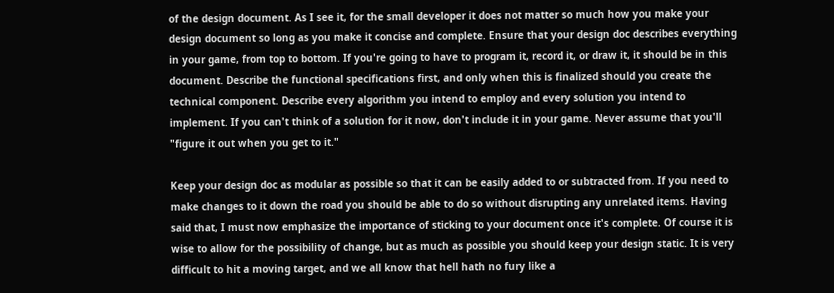of the design document. As I see it, for the small developer it does not matter so much how you make your design document so long as you make it concise and complete. Ensure that your design doc describes everything in your game, from top to bottom. If you're going to have to program it, record it, or draw it, it should be in this document. Describe the functional specifications first, and only when this is finalized should you create the technical component. Describe every algorithm you intend to employ and every solution you intend to implement. If you can't think of a solution for it now, don't include it in your game. Never assume that you'll "figure it out when you get to it."

Keep your design doc as modular as possible so that it can be easily added to or subtracted from. If you need to make changes to it down the road you should be able to do so without disrupting any unrelated items. Having said that, I must now emphasize the importance of sticking to your document once it's complete. Of course it is wise to allow for the possibility of change, but as much as possible you should keep your design static. It is very difficult to hit a moving target, and we all know that hell hath no fury like a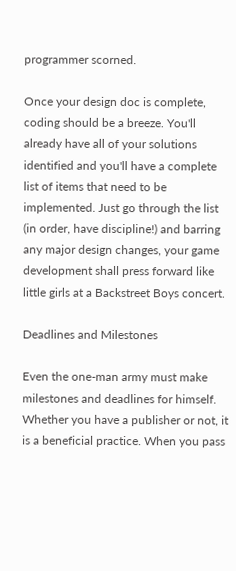programmer scorned.

Once your design doc is complete, coding should be a breeze. You'll already have all of your solutions identified and you'll have a complete list of items that need to be implemented. Just go through the list (in order, have discipline!) and barring any major design changes, your game development shall press forward like little girls at a Backstreet Boys concert.

Deadlines and Milestones

Even the one-man army must make milestones and deadlines for himself. Whether you have a publisher or not, it is a beneficial practice. When you pass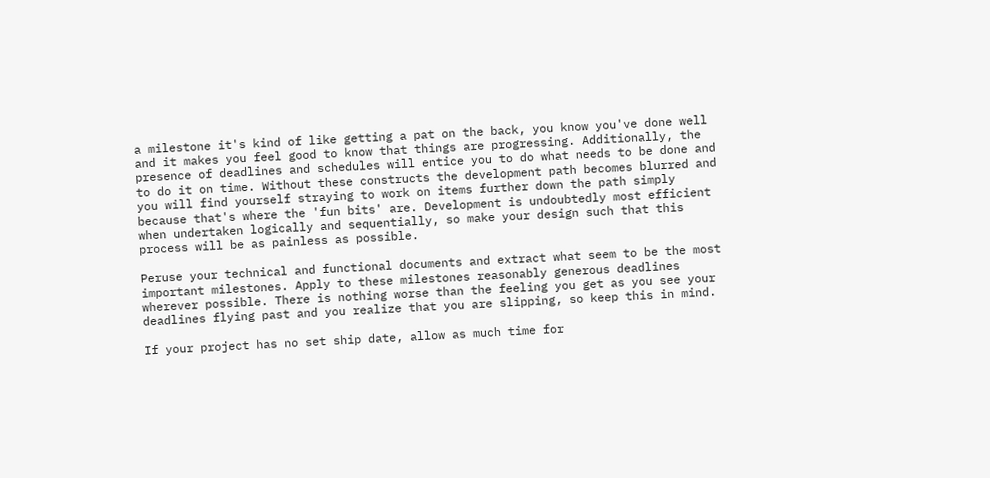a milestone it's kind of like getting a pat on the back, you know you've done well and it makes you feel good to know that things are progressing. Additionally, the presence of deadlines and schedules will entice you to do what needs to be done and to do it on time. Without these constructs the development path becomes blurred and you will find yourself straying to work on items further down the path simply because that's where the 'fun bits' are. Development is undoubtedly most efficient when undertaken logically and sequentially, so make your design such that this process will be as painless as possible.

Peruse your technical and functional documents and extract what seem to be the most important milestones. Apply to these milestones reasonably generous deadlines wherever possible. There is nothing worse than the feeling you get as you see your deadlines flying past and you realize that you are slipping, so keep this in mind.

If your project has no set ship date, allow as much time for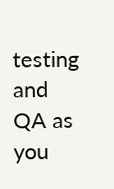testing and QA as you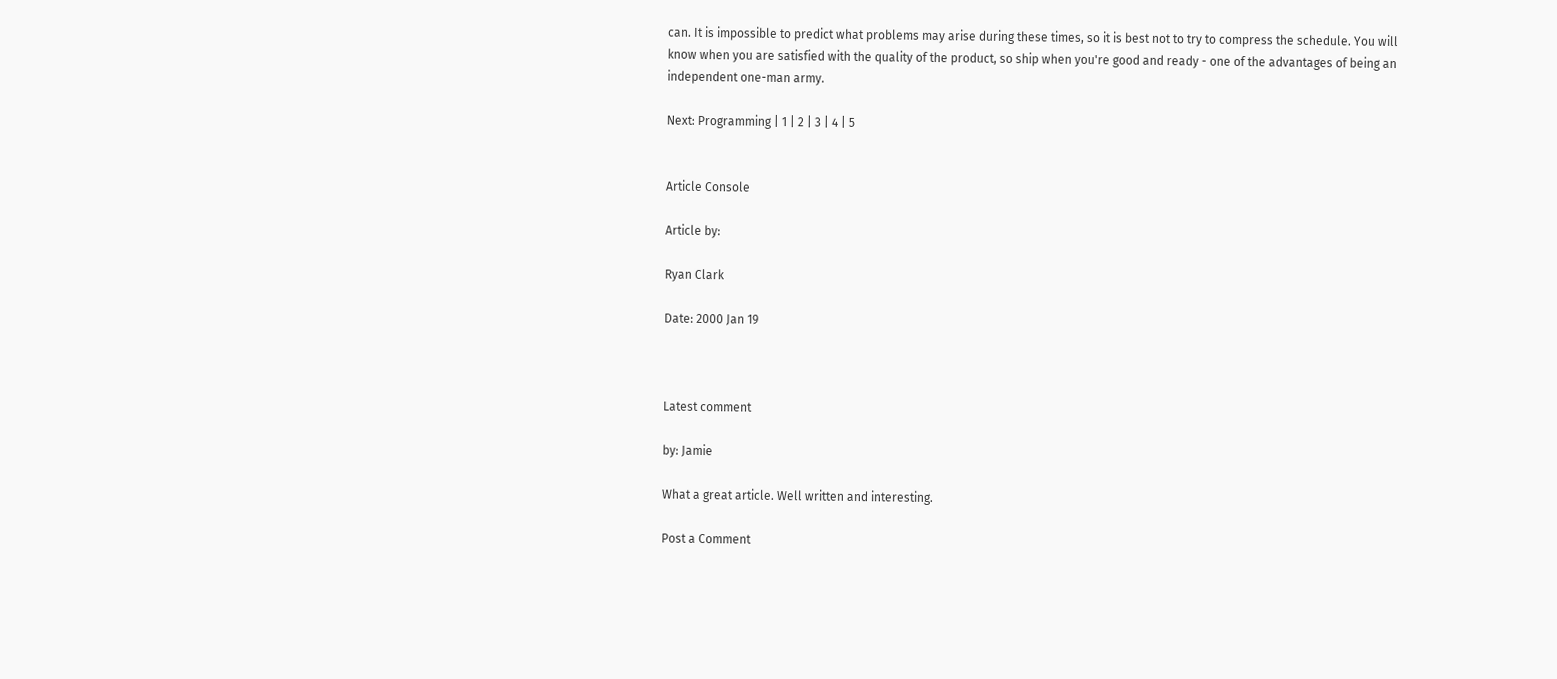can. It is impossible to predict what problems may arise during these times, so it is best not to try to compress the schedule. You will know when you are satisfied with the quality of the product, so ship when you're good and ready - one of the advantages of being an independent one-man army.

Next: Programming | 1 | 2 | 3 | 4 | 5


Article Console

Article by:

Ryan Clark

Date: 2000 Jan 19



Latest comment

by: Jamie

What a great article. Well written and interesting.

Post a Comment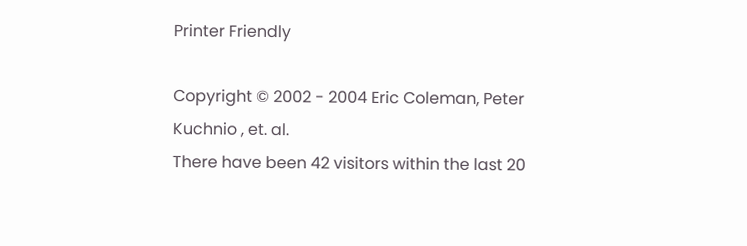Printer Friendly

Copyright © 2002 - 2004 Eric Coleman, Peter Kuchnio , et. al.
There have been 42 visitors within the last 20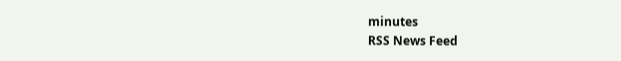minutes
RSS News Feed